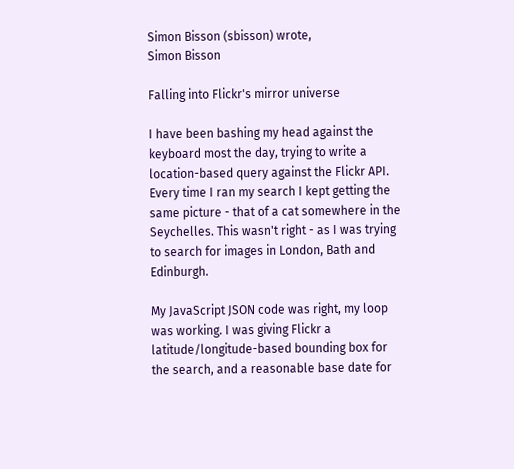Simon Bisson (sbisson) wrote,
Simon Bisson

Falling into Flickr's mirror universe

I have been bashing my head against the keyboard most the day, trying to write a location-based query against the Flickr API. Every time I ran my search I kept getting the same picture - that of a cat somewhere in the Seychelles. This wasn't right - as I was trying to search for images in London, Bath and Edinburgh.

My JavaScript JSON code was right, my loop was working. I was giving Flickr a latitude/longitude-based bounding box for the search, and a reasonable base date for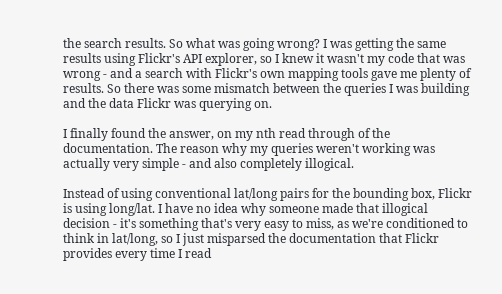the search results. So what was going wrong? I was getting the same results using Flickr's API explorer, so I knew it wasn't my code that was wrong - and a search with Flickr's own mapping tools gave me plenty of results. So there was some mismatch between the queries I was building and the data Flickr was querying on.

I finally found the answer, on my nth read through of the documentation. The reason why my queries weren't working was actually very simple - and also completely illogical.

Instead of using conventional lat/long pairs for the bounding box, Flickr is using long/lat. I have no idea why someone made that illogical decision - it's something that's very easy to miss, as we're conditioned to think in lat/long, so I just misparsed the documentation that Flickr provides every time I read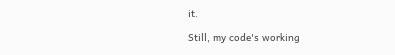it.

Still, my code's working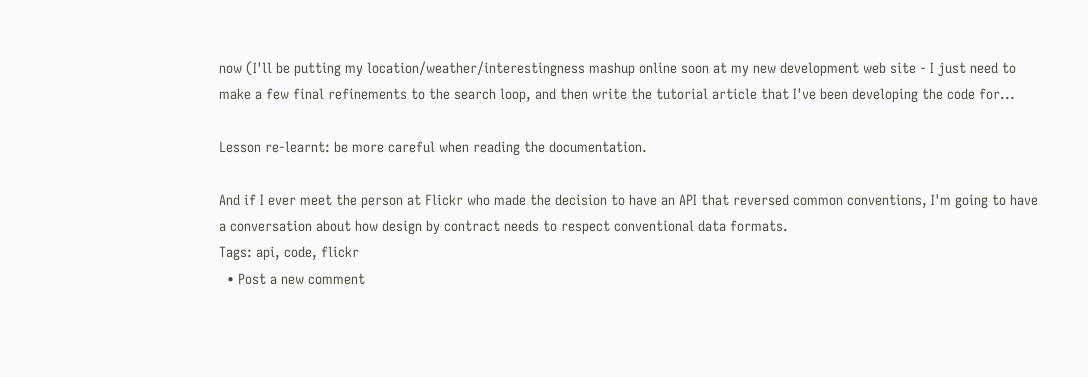now (I'll be putting my location/weather/interestingness mashup online soon at my new development web site - I just need to make a few final refinements to the search loop, and then write the tutorial article that I've been developing the code for...

Lesson re-learnt: be more careful when reading the documentation.

And if I ever meet the person at Flickr who made the decision to have an API that reversed common conventions, I'm going to have a conversation about how design by contract needs to respect conventional data formats.
Tags: api, code, flickr
  • Post a new comment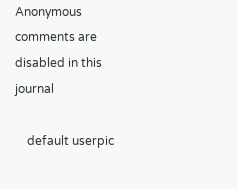Anonymous comments are disabled in this journal

    default userpic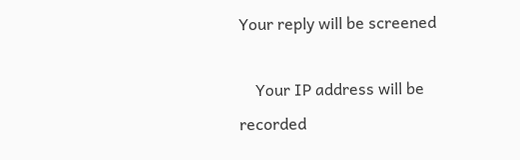Your reply will be screened

    Your IP address will be recorded